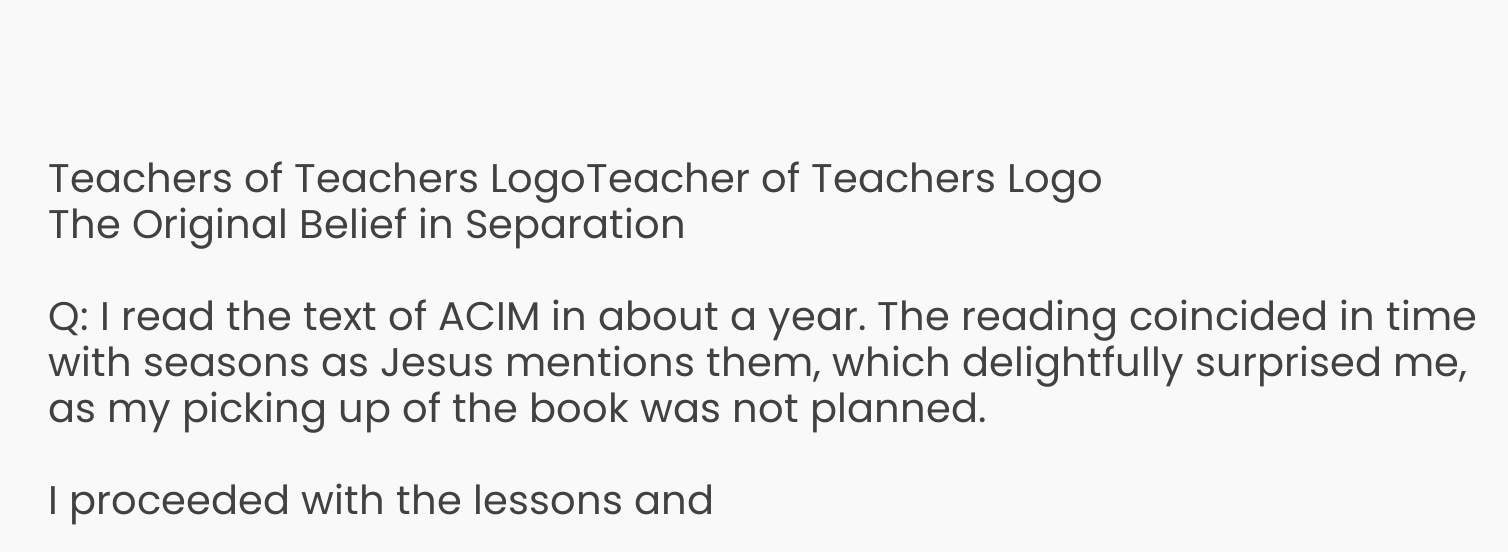Teachers of Teachers LogoTeacher of Teachers Logo
The Original Belief in Separation

Q: I read the text of ACIM in about a year. The reading coincided in time with seasons as Jesus mentions them, which delightfully surprised me, as my picking up of the book was not planned.

I proceeded with the lessons and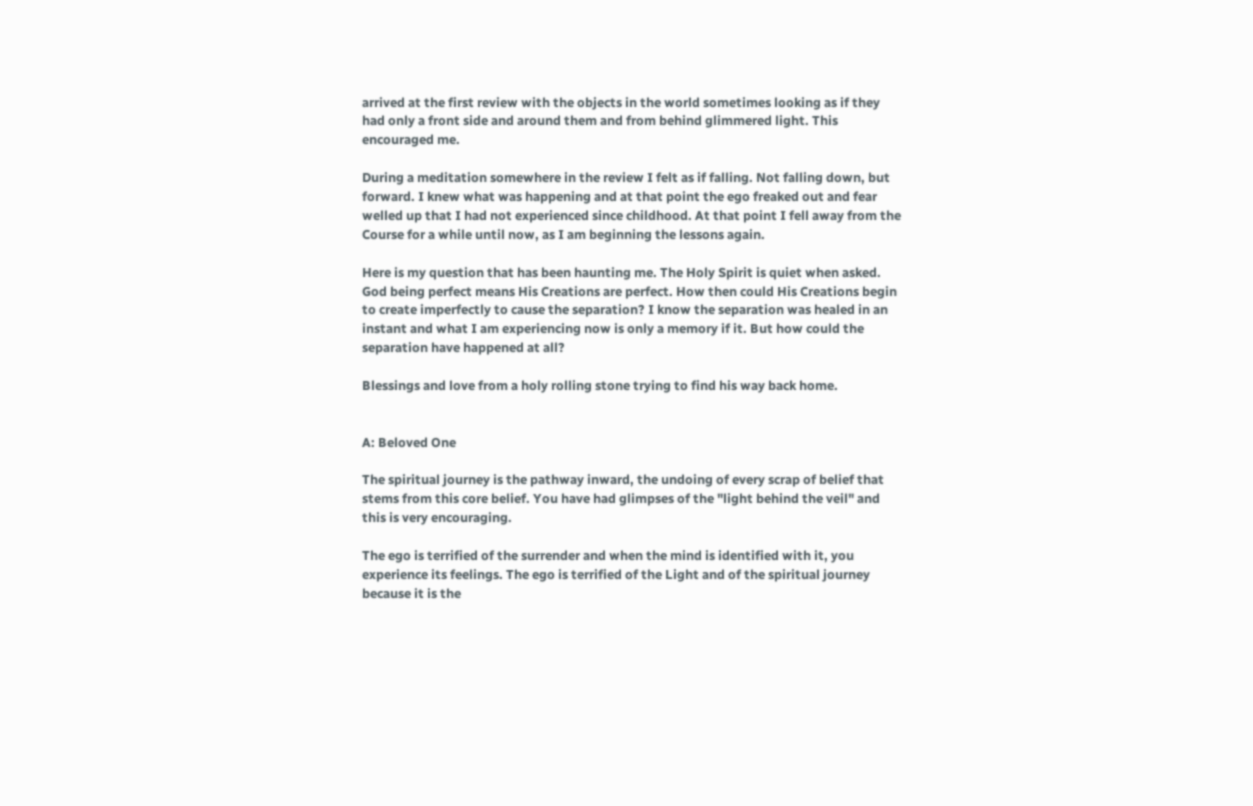arrived at the first review with the objects in the world sometimes looking as if they had only a front side and around them and from behind glimmered light. This
encouraged me.

During a meditation somewhere in the review I felt as if falling. Not falling down, but forward. I knew what was happening and at that point the ego freaked out and fear welled up that I had not experienced since childhood. At that point I fell away from the Course for a while until now, as I am beginning the lessons again.

Here is my question that has been haunting me. The Holy Spirit is quiet when asked. God being perfect means His Creations are perfect. How then could His Creations begin to create imperfectly to cause the separation? I know the separation was healed in an instant and what I am experiencing now is only a memory if it. But how could the separation have happened at all?

Blessings and love from a holy rolling stone trying to find his way back home.


A: Beloved One

The spiritual journey is the pathway inward, the undoing of every scrap of belief that stems from this core belief. You have had glimpses of the "light behind the veil" and this is very encouraging.

The ego is terrified of the surrender and when the mind is identified with it, you experience its feelings. The ego is terrified of the Light and of the spiritual journey because it is the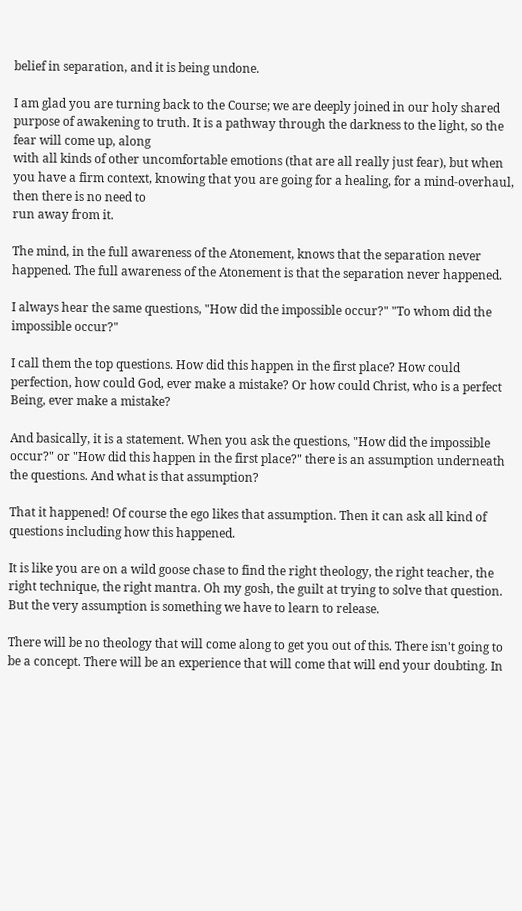belief in separation, and it is being undone.

I am glad you are turning back to the Course; we are deeply joined in our holy shared purpose of awakening to truth. It is a pathway through the darkness to the light, so the fear will come up, along
with all kinds of other uncomfortable emotions (that are all really just fear), but when you have a firm context, knowing that you are going for a healing, for a mind-overhaul, then there is no need to
run away from it.

The mind, in the full awareness of the Atonement, knows that the separation never happened. The full awareness of the Atonement is that the separation never happened.

I always hear the same questions, "How did the impossible occur?" "To whom did the impossible occur?"

I call them the top questions. How did this happen in the first place? How could perfection, how could God, ever make a mistake? Or how could Christ, who is a perfect Being, ever make a mistake?

And basically, it is a statement. When you ask the questions, "How did the impossible occur?" or "How did this happen in the first place?" there is an assumption underneath the questions. And what is that assumption?

That it happened! Of course the ego likes that assumption. Then it can ask all kind of questions including how this happened.

It is like you are on a wild goose chase to find the right theology, the right teacher, the right technique, the right mantra. Oh my gosh, the guilt at trying to solve that question. But the very assumption is something we have to learn to release.

There will be no theology that will come along to get you out of this. There isn't going to be a concept. There will be an experience that will come that will end your doubting. In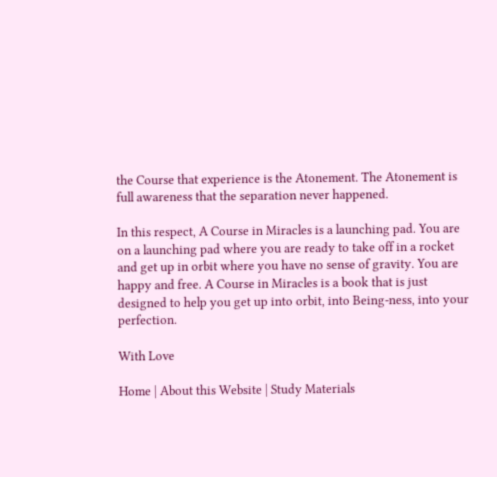the Course that experience is the Atonement. The Atonement is full awareness that the separation never happened.

In this respect, A Course in Miracles is a launching pad. You are on a launching pad where you are ready to take off in a rocket and get up in orbit where you have no sense of gravity. You are happy and free. A Course in Miracles is a book that is just designed to help you get up into orbit, into Being-ness, into your perfection.

With Love

Home | About this Website | Study Materials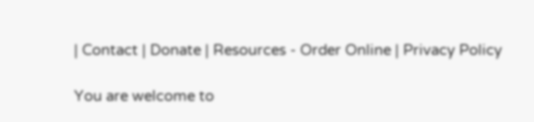| Contact | Donate | Resources - Order Online | Privacy Policy

You are welcome to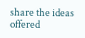share the ideas offered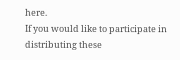here.
If you would like to participate in distributing these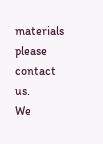materials please contact us.
We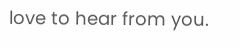love to hear from you.